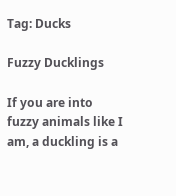Tag: Ducks

Fuzzy Ducklings

If you are into fuzzy animals like I am, a duckling is a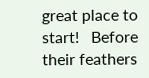great place to start!   Before their feathers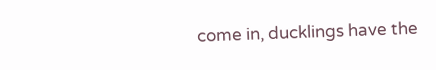come in, ducklings have the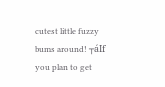cutest little fuzzy bums around! ┬áIf you plan to get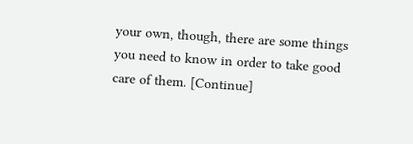your own, though, there are some things you need to know in order to take good care of them. [Continue]